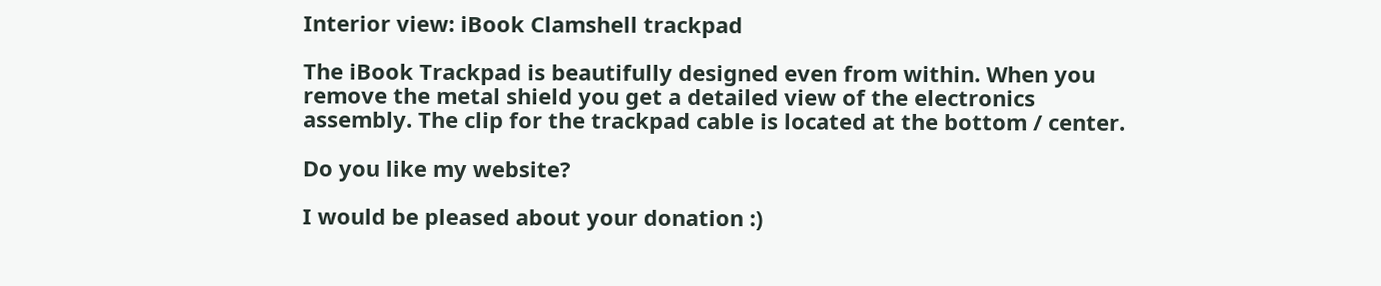Interior view: iBook Clamshell trackpad

The iBook Trackpad is beautifully designed even from within. When you remove the metal shield you get a detailed view of the electronics assembly. The clip for the trackpad cable is located at the bottom / center.

Do you like my website?

I would be pleased about your donation :)